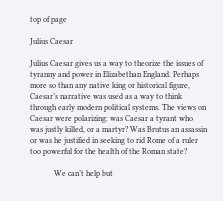top of page

Julius Caesar

Julius Caesar gives us a way to theorize the issues of tyranny and power in Elizabethan England. Perhaps more so than any native king or historical figure, Caesar’s narrative was used as a way to think through early modern political systems. The views on Caesar were polarizing: was Caesar a tyrant who was justly killed, or a martyr? Was Brutus an assassin or was he justified in seeking to rid Rome of a ruler too powerful for the health of the Roman state?

            We can’t help but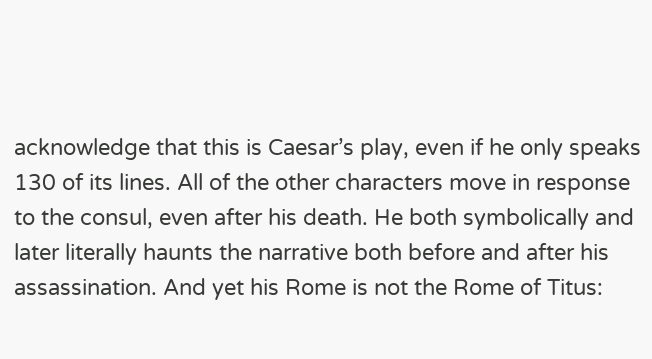acknowledge that this is Caesar’s play, even if he only speaks 130 of its lines. All of the other characters move in response to the consul, even after his death. He both symbolically and later literally haunts the narrative both before and after his assassination. And yet his Rome is not the Rome of Titus: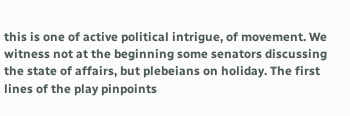this is one of active political intrigue, of movement. We witness not at the beginning some senators discussing the state of affairs, but plebeians on holiday. The first lines of the play pinpoints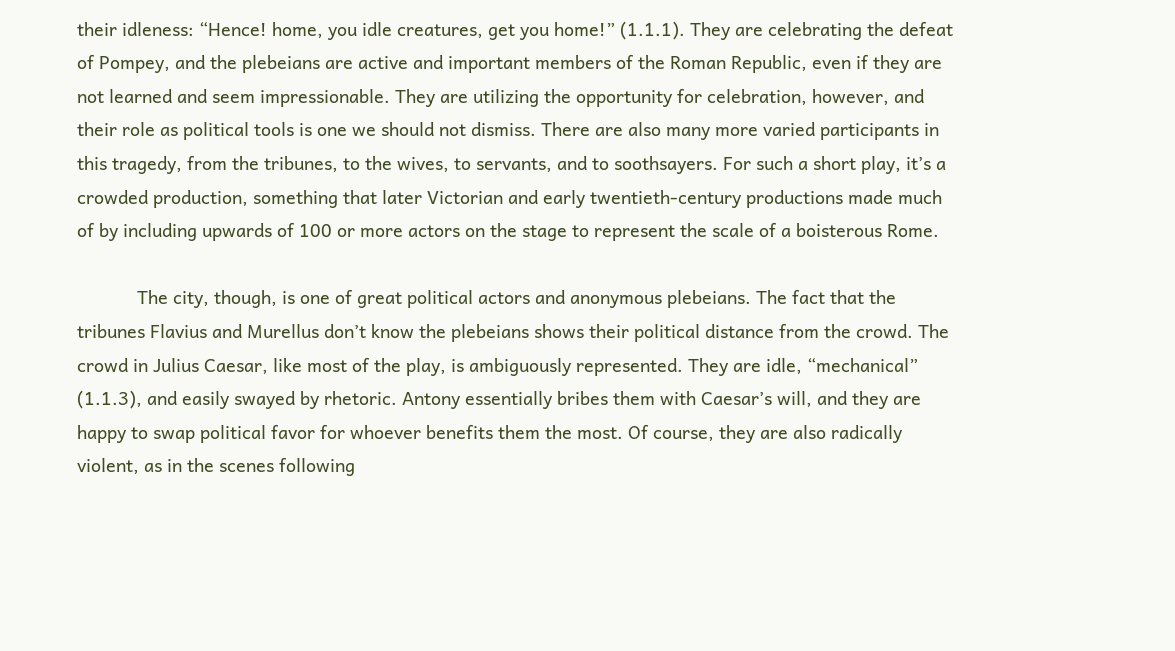their idleness: “Hence! home, you idle creatures, get you home!” (1.1.1). They are celebrating the defeat of Pompey, and the plebeians are active and important members of the Roman Republic, even if they are not learned and seem impressionable. They are utilizing the opportunity for celebration, however, and their role as political tools is one we should not dismiss. There are also many more varied participants in this tragedy, from the tribunes, to the wives, to servants, and to soothsayers. For such a short play, it’s a crowded production, something that later Victorian and early twentieth-century productions made much of by including upwards of 100 or more actors on the stage to represent the scale of a boisterous Rome.

            The city, though, is one of great political actors and anonymous plebeians. The fact that the tribunes Flavius and Murellus don’t know the plebeians shows their political distance from the crowd. The crowd in Julius Caesar, like most of the play, is ambiguously represented. They are idle, “mechanical” (1.1.3), and easily swayed by rhetoric. Antony essentially bribes them with Caesar’s will, and they are happy to swap political favor for whoever benefits them the most. Of course, they are also radically violent, as in the scenes following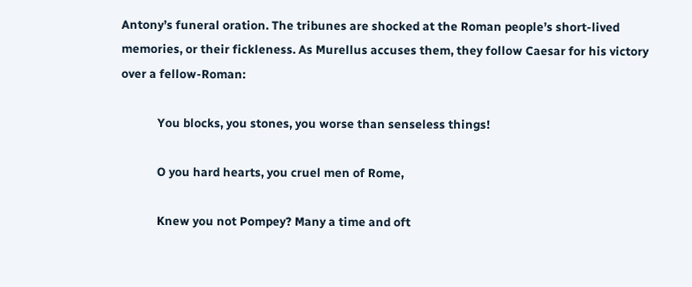Antony’s funeral oration. The tribunes are shocked at the Roman people’s short-lived memories, or their fickleness. As Murellus accuses them, they follow Caesar for his victory over a fellow-Roman:

            You blocks, you stones, you worse than senseless things!

            O you hard hearts, you cruel men of Rome,

            Knew you not Pompey? Many a time and oft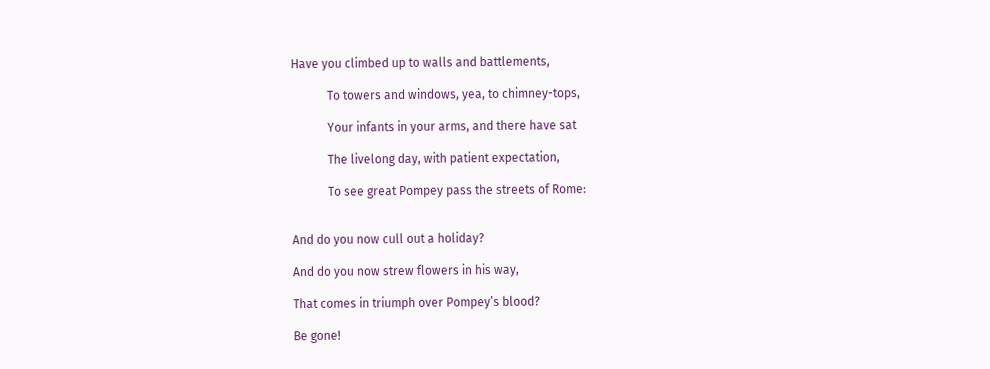Have you climbed up to walls and battlements,

            To towers and windows, yea, to chimney-tops,

            Your infants in your arms, and there have sat

            The livelong day, with patient expectation,

            To see great Pompey pass the streets of Rome:


And do you now cull out a holiday?

And do you now strew flowers in his way,

That comes in triumph over Pompey’s blood?

Be gone!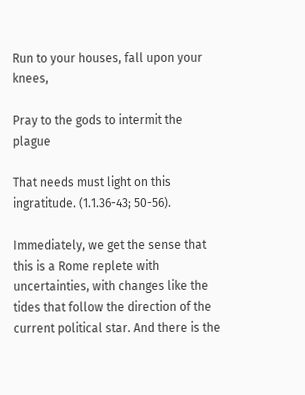Run to your houses, fall upon your knees,

Pray to the gods to intermit the plague

That needs must light on this ingratitude. (1.1.36-43; 50-56).

Immediately, we get the sense that this is a Rome replete with uncertainties, with changes like the tides that follow the direction of the current political star. And there is the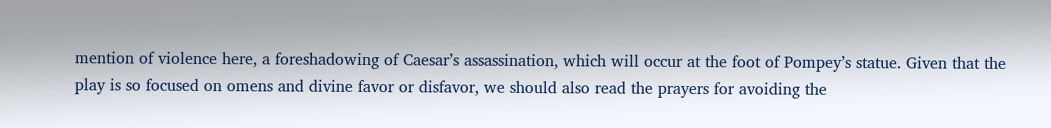mention of violence here, a foreshadowing of Caesar’s assassination, which will occur at the foot of Pompey’s statue. Given that the play is so focused on omens and divine favor or disfavor, we should also read the prayers for avoiding the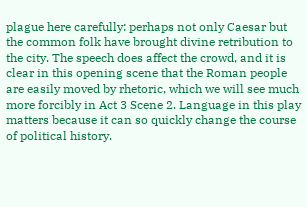plague here carefully: perhaps not only Caesar but the common folk have brought divine retribution to the city. The speech does affect the crowd, and it is clear in this opening scene that the Roman people are easily moved by rhetoric, which we will see much more forcibly in Act 3 Scene 2. Language in this play matters because it can so quickly change the course of political history.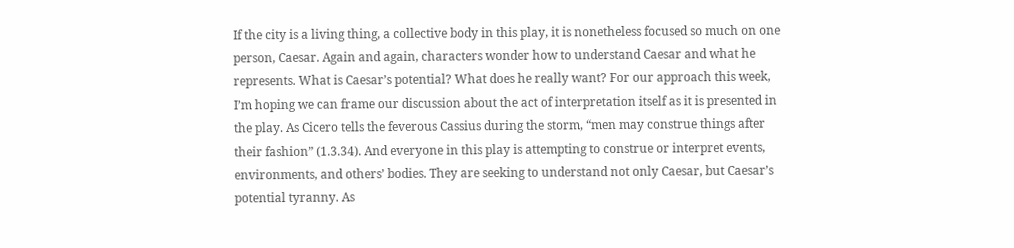If the city is a living thing, a collective body in this play, it is nonetheless focused so much on one person, Caesar. Again and again, characters wonder how to understand Caesar and what he represents. What is Caesar’s potential? What does he really want? For our approach this week, I’m hoping we can frame our discussion about the act of interpretation itself as it is presented in the play. As Cicero tells the feverous Cassius during the storm, “men may construe things after their fashion” (1.3.34). And everyone in this play is attempting to construe or interpret events, environments, and others’ bodies. They are seeking to understand not only Caesar, but Caesar’s potential tyranny. As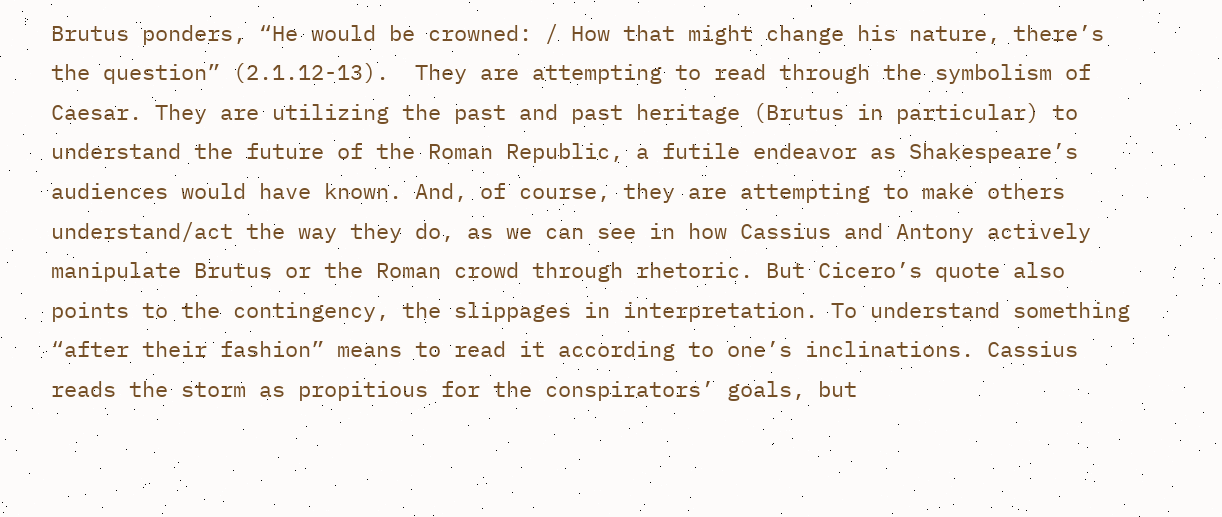Brutus ponders, “He would be crowned: / How that might change his nature, there’s the question” (2.1.12-13).  They are attempting to read through the symbolism of Caesar. They are utilizing the past and past heritage (Brutus in particular) to understand the future of the Roman Republic, a futile endeavor as Shakespeare’s audiences would have known. And, of course, they are attempting to make others understand/act the way they do, as we can see in how Cassius and Antony actively manipulate Brutus or the Roman crowd through rhetoric. But Cicero’s quote also points to the contingency, the slippages in interpretation. To understand something “after their fashion” means to read it according to one’s inclinations. Cassius reads the storm as propitious for the conspirators’ goals, but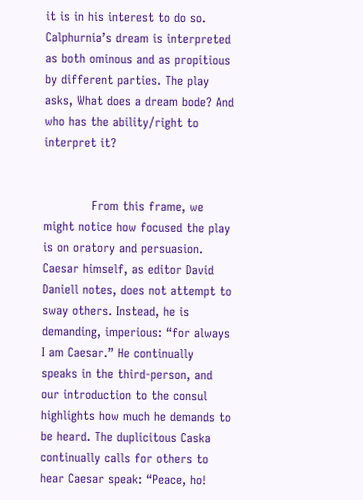it is in his interest to do so. Calphurnia’s dream is interpreted as both ominous and as propitious by different parties. The play asks, What does a dream bode? And who has the ability/right to interpret it?


            From this frame, we might notice how focused the play is on oratory and persuasion. Caesar himself, as editor David Daniell notes, does not attempt to sway others. Instead, he is demanding, imperious: “for always I am Caesar.” He continually speaks in the third-person, and our introduction to the consul highlights how much he demands to be heard. The duplicitous Caska continually calls for others to hear Caesar speak: “Peace, ho!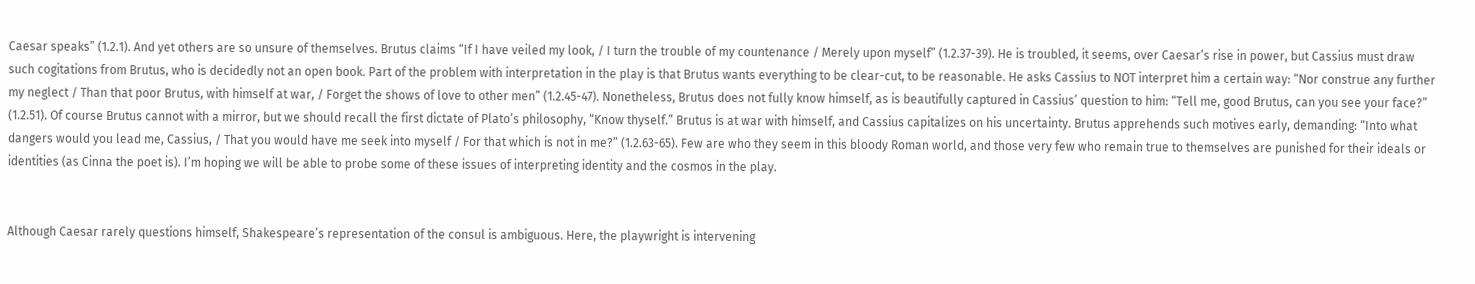Caesar speaks” (1.2.1). And yet others are so unsure of themselves. Brutus claims “If I have veiled my look, / I turn the trouble of my countenance / Merely upon myself” (1.2.37-39). He is troubled, it seems, over Caesar’s rise in power, but Cassius must draw such cogitations from Brutus, who is decidedly not an open book. Part of the problem with interpretation in the play is that Brutus wants everything to be clear-cut, to be reasonable. He asks Cassius to NOT interpret him a certain way: “Nor construe any further my neglect / Than that poor Brutus, with himself at war, / Forget the shows of love to other men” (1.2.45-47). Nonetheless, Brutus does not fully know himself, as is beautifully captured in Cassius’ question to him: “Tell me, good Brutus, can you see your face?” (1.2.51). Of course Brutus cannot with a mirror, but we should recall the first dictate of Plato’s philosophy, “Know thyself.” Brutus is at war with himself, and Cassius capitalizes on his uncertainty. Brutus apprehends such motives early, demanding: “Into what dangers would you lead me, Cassius, / That you would have me seek into myself / For that which is not in me?” (1.2.63-65). Few are who they seem in this bloody Roman world, and those very few who remain true to themselves are punished for their ideals or identities (as Cinna the poet is). I’m hoping we will be able to probe some of these issues of interpreting identity and the cosmos in the play.


Although Caesar rarely questions himself, Shakespeare’s representation of the consul is ambiguous. Here, the playwright is intervening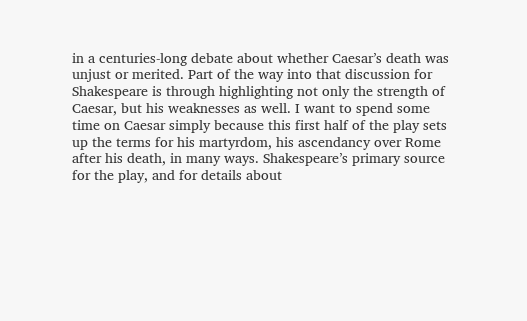in a centuries-long debate about whether Caesar’s death was unjust or merited. Part of the way into that discussion for Shakespeare is through highlighting not only the strength of Caesar, but his weaknesses as well. I want to spend some time on Caesar simply because this first half of the play sets up the terms for his martyrdom, his ascendancy over Rome after his death, in many ways. Shakespeare’s primary source for the play, and for details about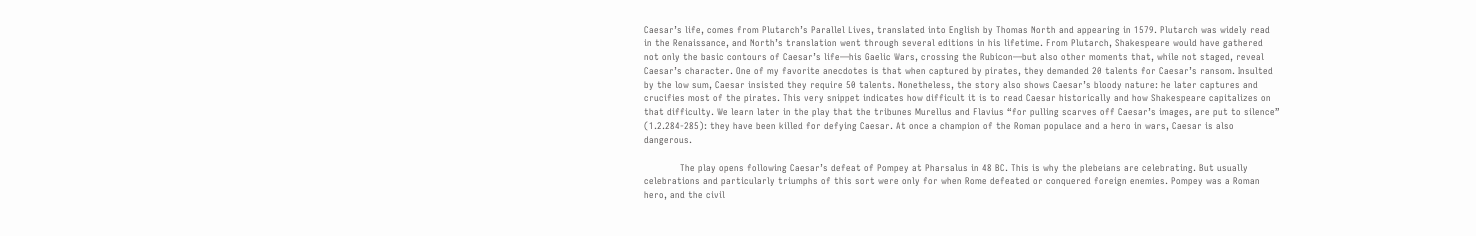Caesar’s life, comes from Plutarch’s Parallel Lives, translated into English by Thomas North and appearing in 1579. Plutarch was widely read in the Renaissance, and North’s translation went through several editions in his lifetime. From Plutarch, Shakespeare would have gathered not only the basic contours of Caesar’s life—his Gaelic Wars, crossing the Rubicon—but also other moments that, while not staged, reveal Caesar’s character. One of my favorite anecdotes is that when captured by pirates, they demanded 20 talents for Caesar’s ransom. Insulted by the low sum, Caesar insisted they require 50 talents. Nonetheless, the story also shows Caesar’s bloody nature: he later captures and crucifies most of the pirates. This very snippet indicates how difficult it is to read Caesar historically and how Shakespeare capitalizes on that difficulty. We learn later in the play that the tribunes Murellus and Flavius “for pulling scarves off Caesar’s images, are put to silence” (1.2.284-285): they have been killed for defying Caesar. At once a champion of the Roman populace and a hero in wars, Caesar is also dangerous.

            The play opens following Caesar’s defeat of Pompey at Pharsalus in 48 BC. This is why the plebeians are celebrating. But usually celebrations and particularly triumphs of this sort were only for when Rome defeated or conquered foreign enemies. Pompey was a Roman hero, and the civil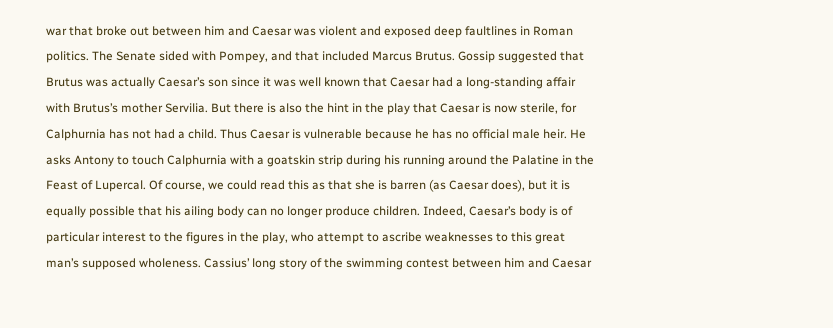war that broke out between him and Caesar was violent and exposed deep faultlines in Roman politics. The Senate sided with Pompey, and that included Marcus Brutus. Gossip suggested that Brutus was actually Caesar’s son since it was well known that Caesar had a long-standing affair with Brutus’s mother Servilia. But there is also the hint in the play that Caesar is now sterile, for Calphurnia has not had a child. Thus Caesar is vulnerable because he has no official male heir. He asks Antony to touch Calphurnia with a goatskin strip during his running around the Palatine in the Feast of Lupercal. Of course, we could read this as that she is barren (as Caesar does), but it is equally possible that his ailing body can no longer produce children. Indeed, Caesar’s body is of particular interest to the figures in the play, who attempt to ascribe weaknesses to this great man’s supposed wholeness. Cassius’ long story of the swimming contest between him and Caesar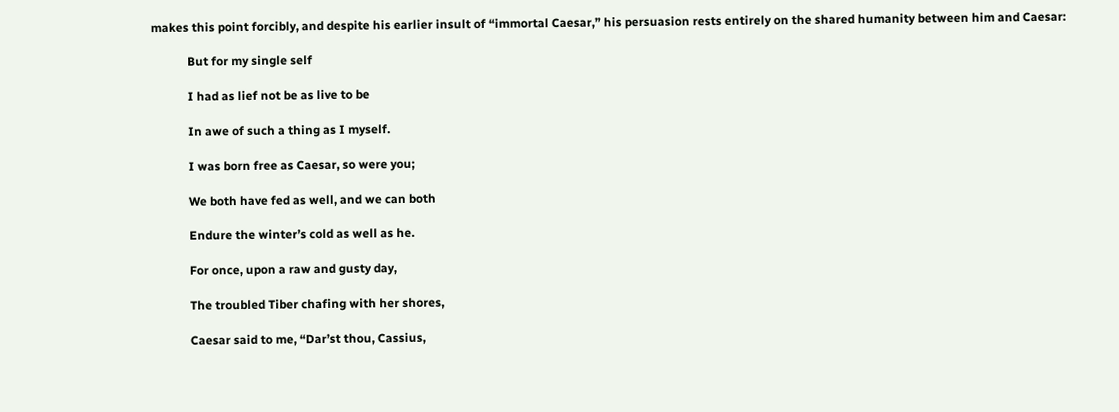makes this point forcibly, and despite his earlier insult of “immortal Caesar,” his persuasion rests entirely on the shared humanity between him and Caesar:

            But for my single self

            I had as lief not be as live to be

            In awe of such a thing as I myself.

            I was born free as Caesar, so were you;

            We both have fed as well, and we can both

            Endure the winter’s cold as well as he.

            For once, upon a raw and gusty day,

            The troubled Tiber chafing with her shores,

            Caesar said to me, “Dar’st thou, Cassius,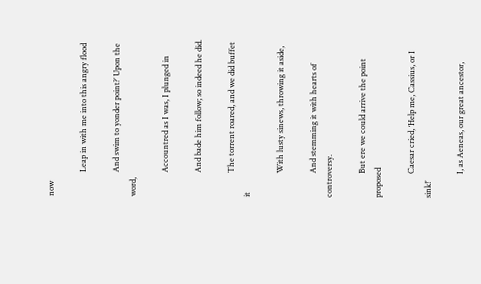now

            Leap in with me into this angry flood

            And swim to yonder point?’ Upon the word,

            Accountred as I was, I plunged in

            And bade him follow; so indeed he did.

            The torrent roared, and we did buffet it

            With lusty sinews, throwing it aside,

            And stemming it with hearts of controversy.

            But ere we could arrive the point proposed

            Caesar cried, ‘Help me, Cassius, or I sink!’

            I, as Aeneas, our great ancestor,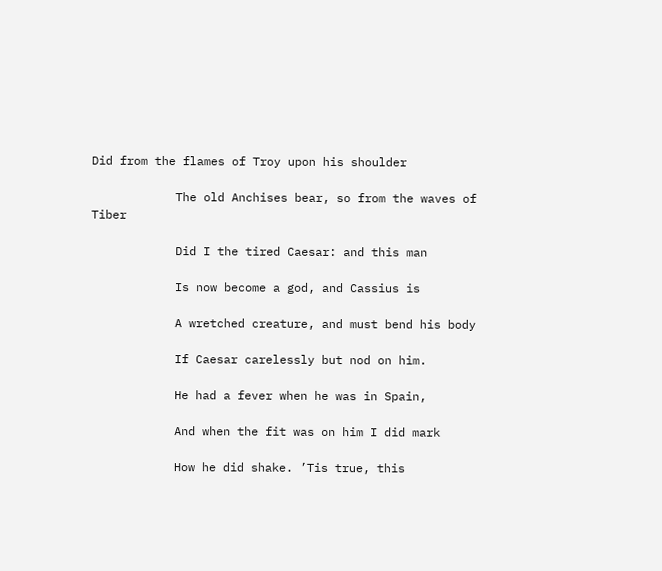Did from the flames of Troy upon his shoulder

            The old Anchises bear, so from the waves of Tiber

            Did I the tired Caesar: and this man

            Is now become a god, and Cassius is

            A wretched creature, and must bend his body

            If Caesar carelessly but nod on him.

            He had a fever when he was in Spain,

            And when the fit was on him I did mark

            How he did shake. ’Tis true, this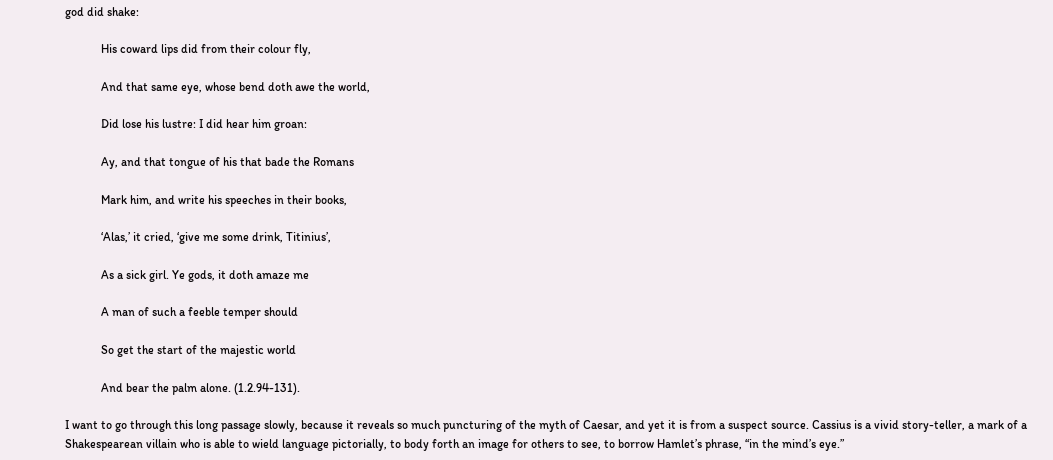god did shake:

            His coward lips did from their colour fly,

            And that same eye, whose bend doth awe the world,

            Did lose his lustre: I did hear him groan:

            Ay, and that tongue of his that bade the Romans

            Mark him, and write his speeches in their books,

            ‘Alas,’ it cried, ‘give me some drink, Titinius’,

            As a sick girl. Ye gods, it doth amaze me

            A man of such a feeble temper should

            So get the start of the majestic world

            And bear the palm alone. (1.2.94-131).

I want to go through this long passage slowly, because it reveals so much puncturing of the myth of Caesar, and yet it is from a suspect source. Cassius is a vivid story-teller, a mark of a Shakespearean villain who is able to wield language pictorially, to body forth an image for others to see, to borrow Hamlet’s phrase, “in the mind’s eye.”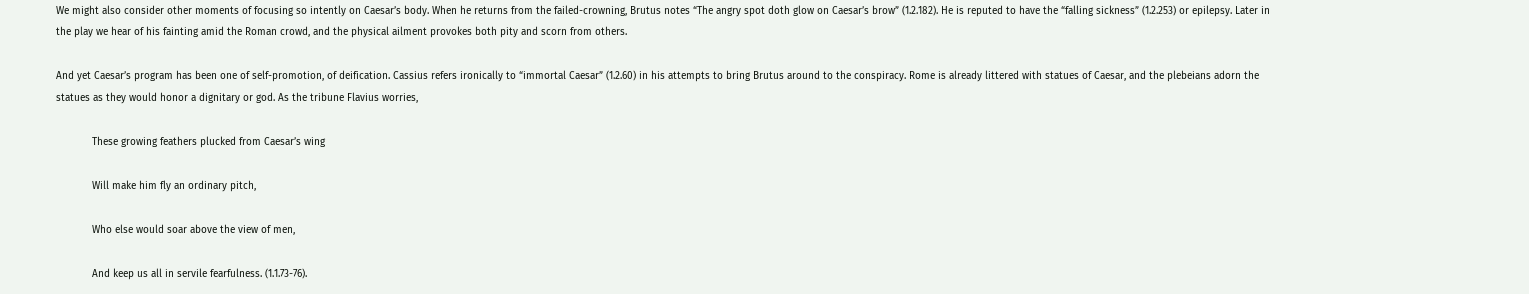We might also consider other moments of focusing so intently on Caesar’s body. When he returns from the failed-crowning, Brutus notes “The angry spot doth glow on Caesar’s brow” (1.2.182). He is reputed to have the “falling sickness” (1.2.253) or epilepsy. Later in the play we hear of his fainting amid the Roman crowd, and the physical ailment provokes both pity and scorn from others.

And yet Caesar’s program has been one of self-promotion, of deification. Cassius refers ironically to “immortal Caesar” (1.2.60) in his attempts to bring Brutus around to the conspiracy. Rome is already littered with statues of Caesar, and the plebeians adorn the statues as they would honor a dignitary or god. As the tribune Flavius worries,

            These growing feathers plucked from Caesar’s wing

            Will make him fly an ordinary pitch,

            Who else would soar above the view of men,

            And keep us all in servile fearfulness. (1.1.73-76).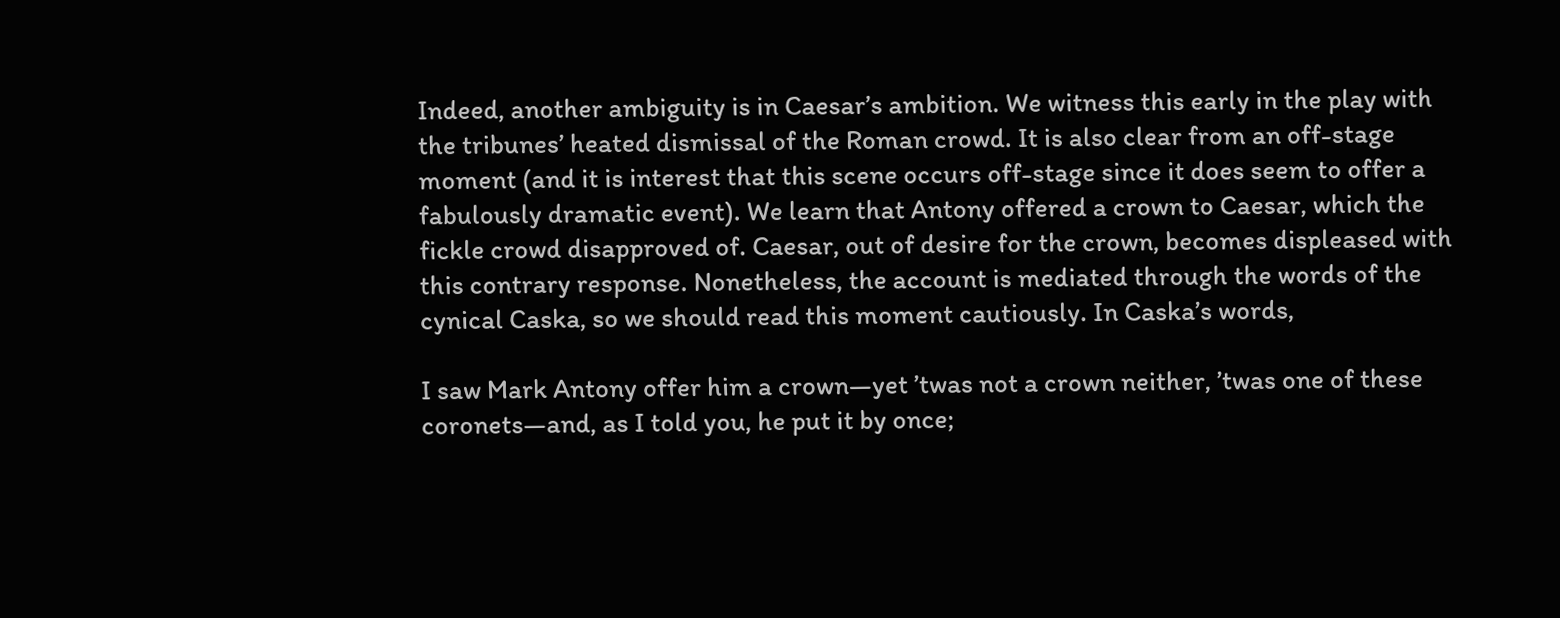Indeed, another ambiguity is in Caesar’s ambition. We witness this early in the play with the tribunes’ heated dismissal of the Roman crowd. It is also clear from an off-stage moment (and it is interest that this scene occurs off-stage since it does seem to offer a fabulously dramatic event). We learn that Antony offered a crown to Caesar, which the fickle crowd disapproved of. Caesar, out of desire for the crown, becomes displeased with this contrary response. Nonetheless, the account is mediated through the words of the cynical Caska, so we should read this moment cautiously. In Caska’s words,

I saw Mark Antony offer him a crown—yet ’twas not a crown neither, ’twas one of these coronets—and, as I told you, he put it by once;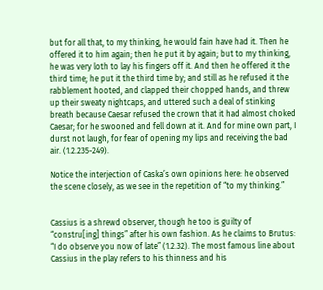but for all that, to my thinking, he would fain have had it. Then he offered it to him again; then he put it by again; but to my thinking, he was very loth to lay his fingers off it. And then he offered it the third time; he put it the third time by; and still as he refused it the rabblement hooted, and clapped their chopped hands, and threw up their sweaty nightcaps, and uttered such a deal of stinking breath because Caesar refused the crown that it had almost choked Caesar; for he swooned and fell down at it. And for mine own part, I durst not laugh, for fear of opening my lips and receiving the bad air. (1.2.235-249).

Notice the interjection of Caska’s own opinions here: he observed the scene closely, as we see in the repetition of “to my thinking.”


Cassius is a shrewd observer, though he too is guilty of “constru[ing] things” after his own fashion. As he claims to Brutus: “I do observe you now of late” (1.2.32). The most famous line about Cassius in the play refers to his thinness and his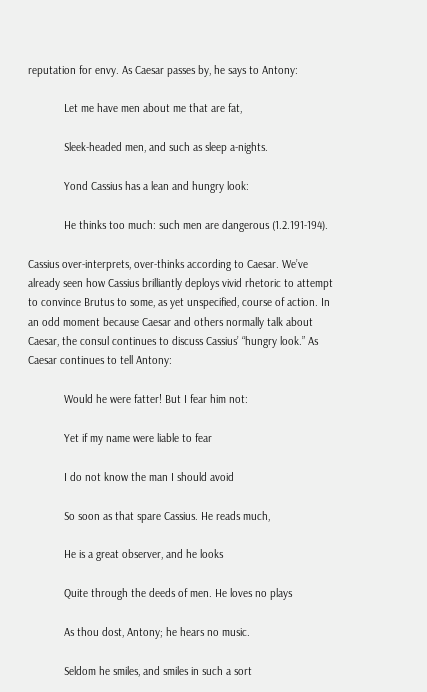reputation for envy. As Caesar passes by, he says to Antony:

            Let me have men about me that are fat,

            Sleek-headed men, and such as sleep a-nights.

            Yond Cassius has a lean and hungry look:

            He thinks too much: such men are dangerous (1.2.191-194).

Cassius over-interprets, over-thinks according to Caesar. We’ve already seen how Cassius brilliantly deploys vivid rhetoric to attempt to convince Brutus to some, as yet unspecified, course of action. In an odd moment because Caesar and others normally talk about Caesar, the consul continues to discuss Cassius’ “hungry look.” As Caesar continues to tell Antony:

            Would he were fatter! But I fear him not:

            Yet if my name were liable to fear

            I do not know the man I should avoid

            So soon as that spare Cassius. He reads much,

            He is a great observer, and he looks

            Quite through the deeds of men. He loves no plays

            As thou dost, Antony; he hears no music.

            Seldom he smiles, and smiles in such a sort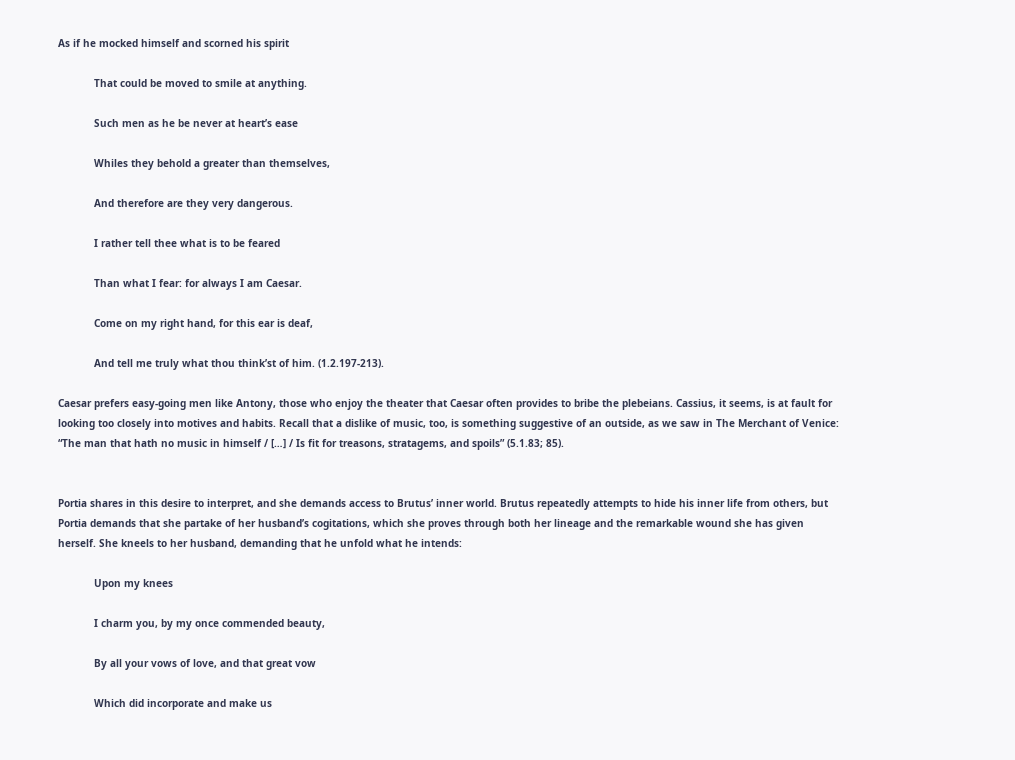As if he mocked himself and scorned his spirit

            That could be moved to smile at anything.

            Such men as he be never at heart’s ease

            Whiles they behold a greater than themselves,

            And therefore are they very dangerous.

            I rather tell thee what is to be feared

            Than what I fear: for always I am Caesar.

            Come on my right hand, for this ear is deaf,

            And tell me truly what thou think’st of him. (1.2.197-213).

Caesar prefers easy-going men like Antony, those who enjoy the theater that Caesar often provides to bribe the plebeians. Cassius, it seems, is at fault for looking too closely into motives and habits. Recall that a dislike of music, too, is something suggestive of an outside, as we saw in The Merchant of Venice: “The man that hath no music in himself / […] / Is fit for treasons, stratagems, and spoils” (5.1.83; 85).


Portia shares in this desire to interpret, and she demands access to Brutus’ inner world. Brutus repeatedly attempts to hide his inner life from others, but Portia demands that she partake of her husband’s cogitations, which she proves through both her lineage and the remarkable wound she has given herself. She kneels to her husband, demanding that he unfold what he intends:

            Upon my knees

            I charm you, by my once commended beauty,

            By all your vows of love, and that great vow

            Which did incorporate and make us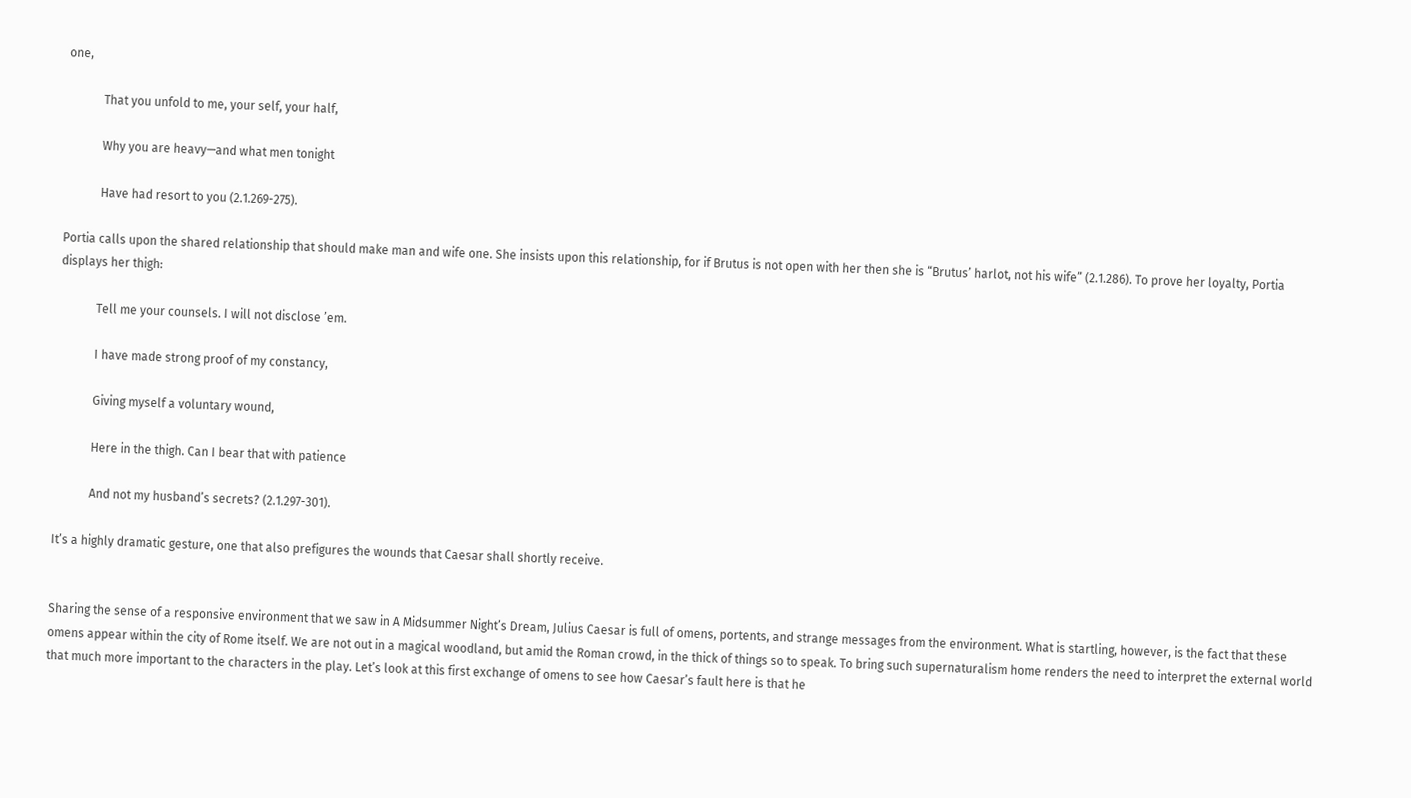one,

            That you unfold to me, your self, your half,

            Why you are heavy—and what men tonight

            Have had resort to you (2.1.269-275).

Portia calls upon the shared relationship that should make man and wife one. She insists upon this relationship, for if Brutus is not open with her then she is “Brutus’ harlot, not his wife” (2.1.286). To prove her loyalty, Portia displays her thigh:

            Tell me your counsels. I will not disclose ’em.

            I have made strong proof of my constancy,

            Giving myself a voluntary wound,

            Here in the thigh. Can I bear that with patience

            And not my husband’s secrets? (2.1.297-301).

It’s a highly dramatic gesture, one that also prefigures the wounds that Caesar shall shortly receive.


Sharing the sense of a responsive environment that we saw in A Midsummer Night’s Dream, Julius Caesar is full of omens, portents, and strange messages from the environment. What is startling, however, is the fact that these omens appear within the city of Rome itself. We are not out in a magical woodland, but amid the Roman crowd, in the thick of things so to speak. To bring such supernaturalism home renders the need to interpret the external world that much more important to the characters in the play. Let’s look at this first exchange of omens to see how Caesar’s fault here is that he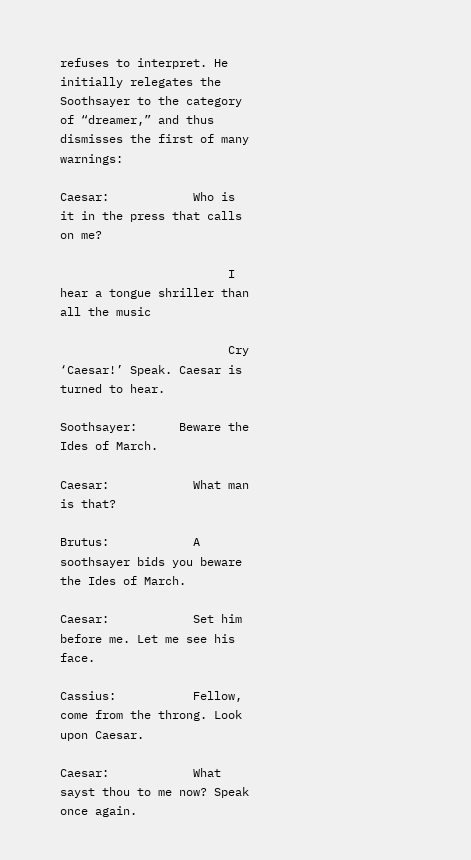refuses to interpret. He initially relegates the Soothsayer to the category of “dreamer,” and thus dismisses the first of many warnings:

Caesar:            Who is it in the press that calls on me?

                        I hear a tongue shriller than all the music

                        Cry ‘Caesar!’ Speak. Caesar is turned to hear.

Soothsayer:      Beware the Ides of March.

Caesar:            What man is that?

Brutus:            A soothsayer bids you beware the Ides of March.

Caesar:            Set him before me. Let me see his face.

Cassius:           Fellow, come from the throng. Look upon Caesar.

Caesar:            What sayst thou to me now? Speak once again.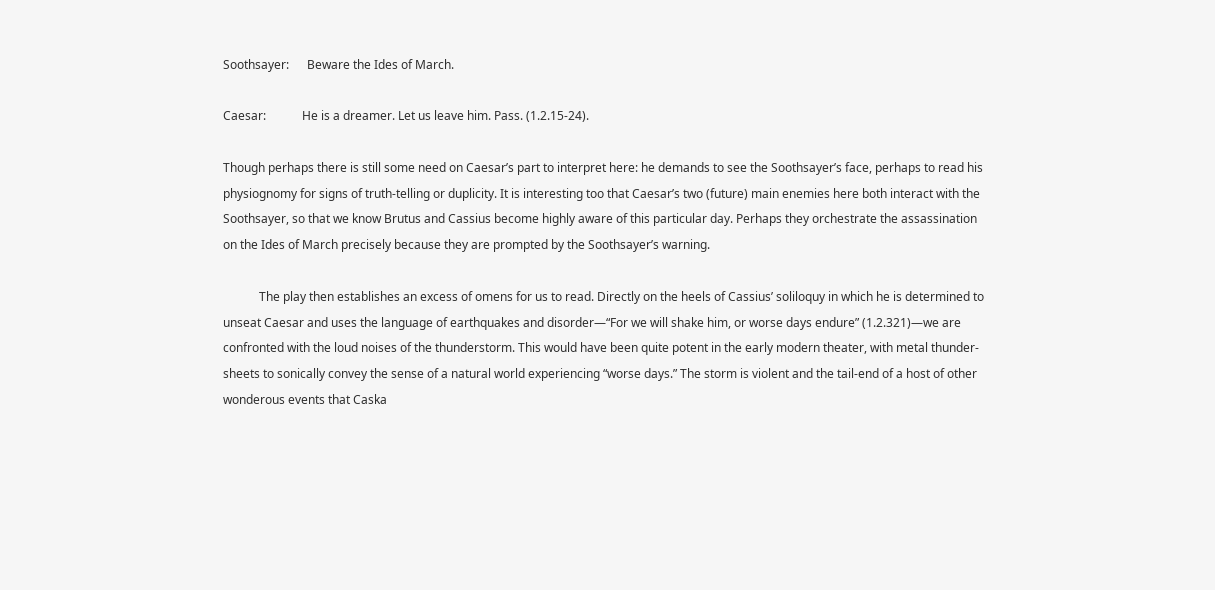Soothsayer:      Beware the Ides of March.

Caesar:            He is a dreamer. Let us leave him. Pass. (1.2.15-24).

Though perhaps there is still some need on Caesar’s part to interpret here: he demands to see the Soothsayer’s face, perhaps to read his physiognomy for signs of truth-telling or duplicity. It is interesting too that Caesar’s two (future) main enemies here both interact with the Soothsayer, so that we know Brutus and Cassius become highly aware of this particular day. Perhaps they orchestrate the assassination on the Ides of March precisely because they are prompted by the Soothsayer’s warning.

            The play then establishes an excess of omens for us to read. Directly on the heels of Cassius’ soliloquy in which he is determined to unseat Caesar and uses the language of earthquakes and disorder—“For we will shake him, or worse days endure” (1.2.321)—we are confronted with the loud noises of the thunderstorm. This would have been quite potent in the early modern theater, with metal thunder-sheets to sonically convey the sense of a natural world experiencing “worse days.” The storm is violent and the tail-end of a host of other wonderous events that Caska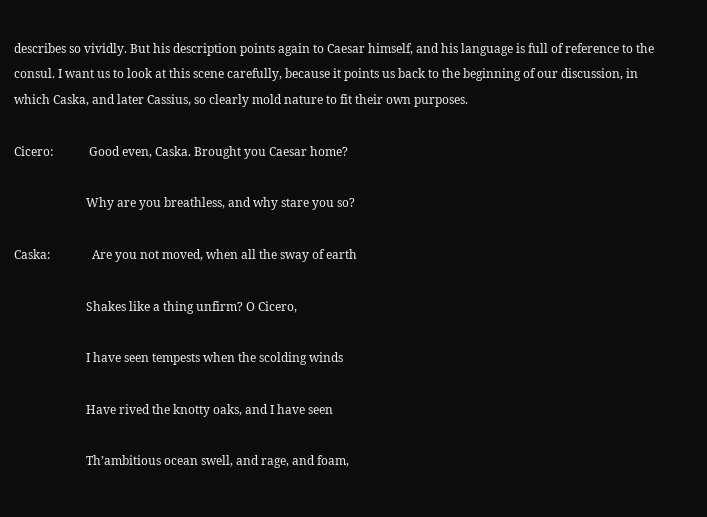describes so vividly. But his description points again to Caesar himself, and his language is full of reference to the consul. I want us to look at this scene carefully, because it points us back to the beginning of our discussion, in which Caska, and later Cassius, so clearly mold nature to fit their own purposes.

Cicero:            Good even, Caska. Brought you Caesar home?

                        Why are you breathless, and why stare you so?

Caska:              Are you not moved, when all the sway of earth

                        Shakes like a thing unfirm? O Cicero,

                        I have seen tempests when the scolding winds

                        Have rived the knotty oaks, and I have seen

                        Th’ambitious ocean swell, and rage, and foam,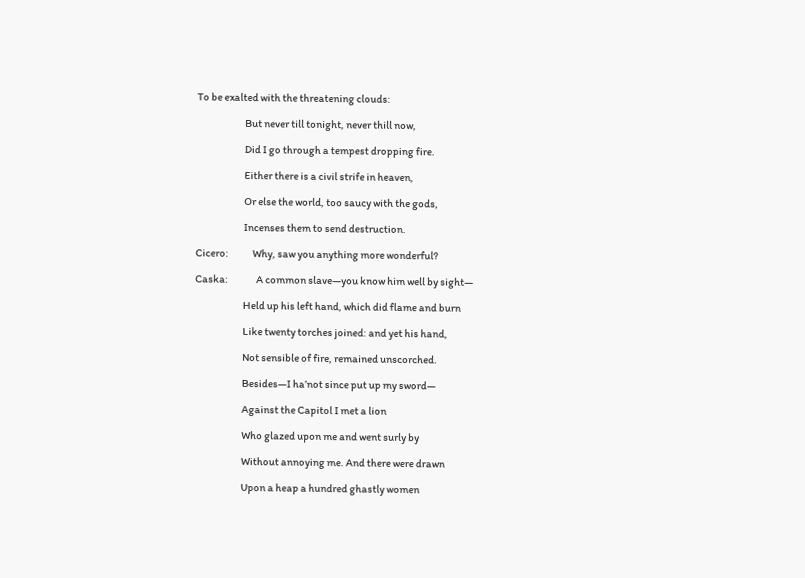To be exalted with the threatening clouds:

                        But never till tonight, never thill now,

                        Did I go through a tempest dropping fire.

                        Either there is a civil strife in heaven,

                        Or else the world, too saucy with the gods,

                        Incenses them to send destruction.

Cicero:            Why, saw you anything more wonderful?

Caska:              A common slave—you know him well by sight—

                        Held up his left hand, which did flame and burn

                        Like twenty torches joined: and yet his hand,

                        Not sensible of fire, remained unscorched.

                        Besides—I ha’not since put up my sword—

                        Against the Capitol I met a lion

                        Who glazed upon me and went surly by

                        Without annoying me. And there were drawn

                        Upon a heap a hundred ghastly women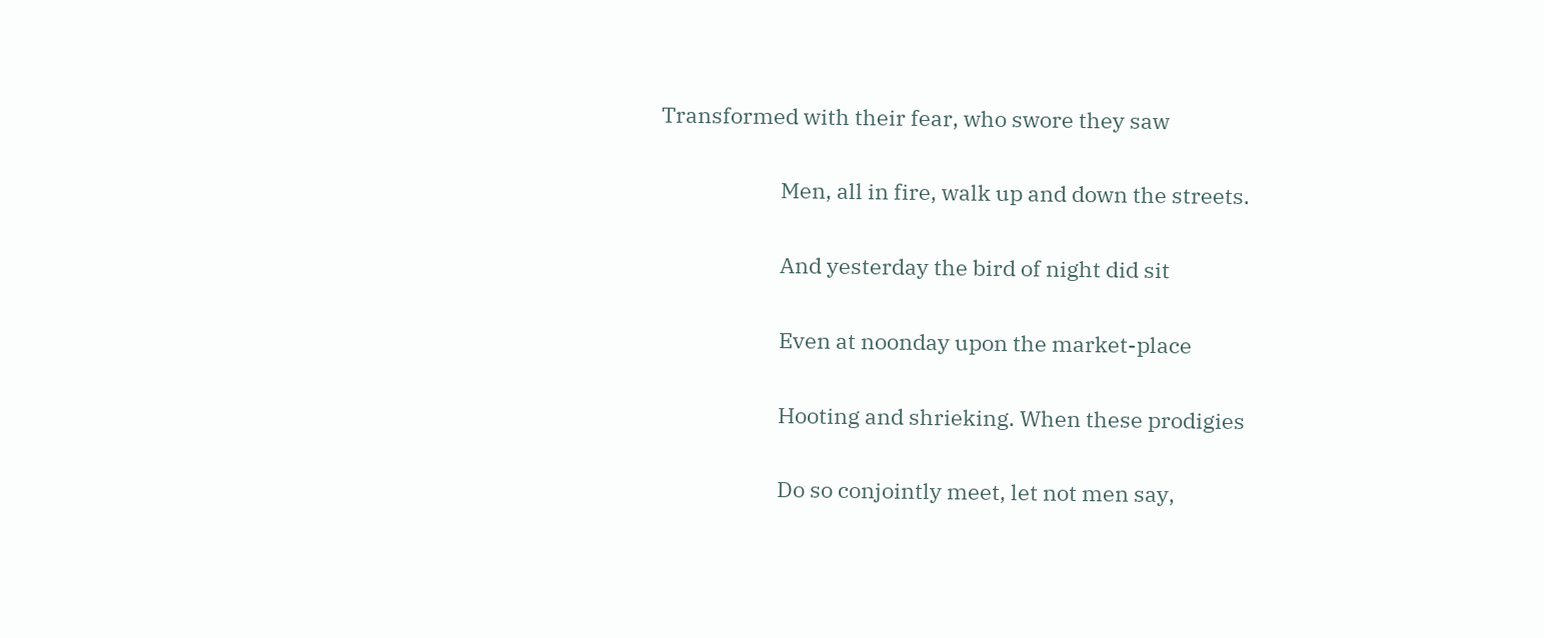Transformed with their fear, who swore they saw

                        Men, all in fire, walk up and down the streets.

                        And yesterday the bird of night did sit

                        Even at noonday upon the market-place

                        Hooting and shrieking. When these prodigies

                        Do so conjointly meet, let not men say,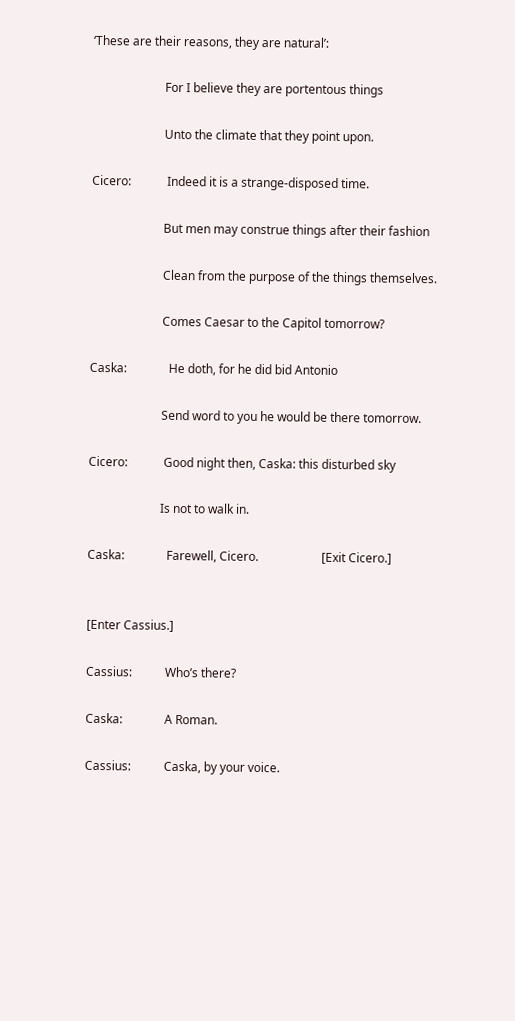‘These are their reasons, they are natural’:

                        For I believe they are portentous things

                        Unto the climate that they point upon.

Cicero:            Indeed it is a strange-disposed time.

                        But men may construe things after their fashion

                        Clean from the purpose of the things themselves.

                        Comes Caesar to the Capitol tomorrow?

Caska:              He doth, for he did bid Antonio

                        Send word to you he would be there tomorrow.

Cicero:            Good night then, Caska: this disturbed sky

                        Is not to walk in.

Caska:              Farewell, Cicero.                     [Exit Cicero.]


[Enter Cassius.]

Cassius:           Who’s there?

Caska:              A Roman.

Cassius:           Caska, by your voice.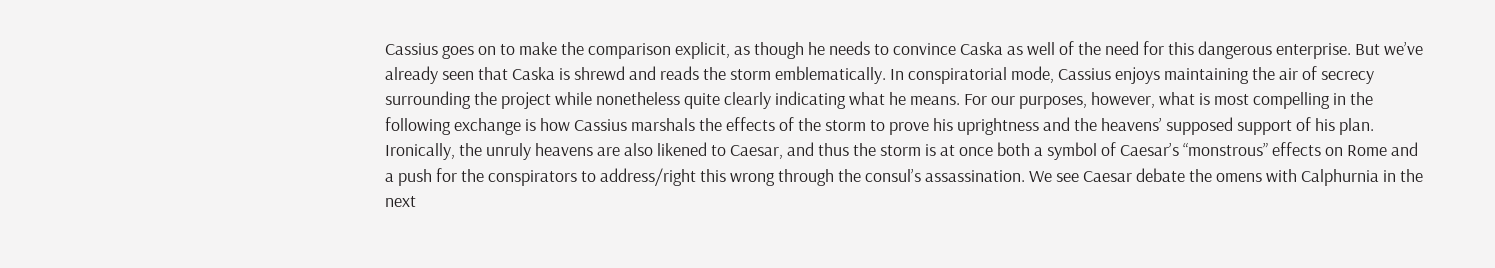Cassius goes on to make the comparison explicit, as though he needs to convince Caska as well of the need for this dangerous enterprise. But we’ve already seen that Caska is shrewd and reads the storm emblematically. In conspiratorial mode, Cassius enjoys maintaining the air of secrecy surrounding the project while nonetheless quite clearly indicating what he means. For our purposes, however, what is most compelling in the following exchange is how Cassius marshals the effects of the storm to prove his uprightness and the heavens’ supposed support of his plan. Ironically, the unruly heavens are also likened to Caesar, and thus the storm is at once both a symbol of Caesar’s “monstrous” effects on Rome and a push for the conspirators to address/right this wrong through the consul’s assassination. We see Caesar debate the omens with Calphurnia in the next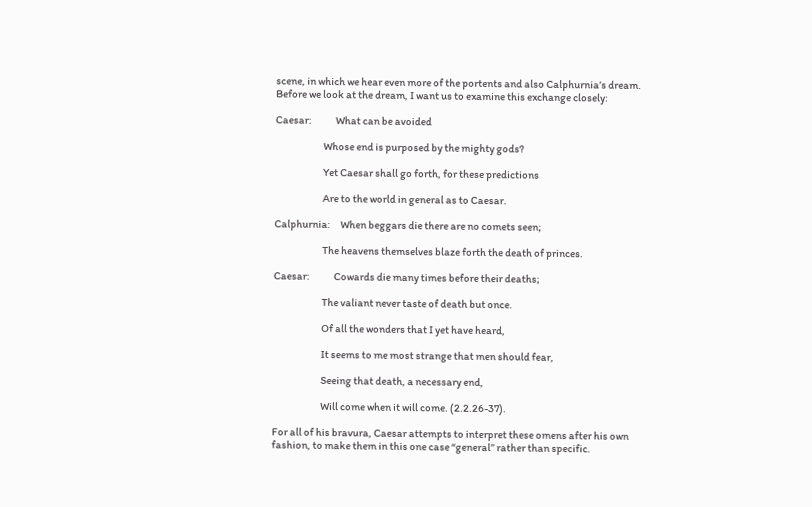scene, in which we hear even more of the portents and also Calphurnia’s dream. Before we look at the dream, I want us to examine this exchange closely:

Caesar:            What can be avoided

                        Whose end is purposed by the mighty gods?

                        Yet Caesar shall go forth, for these predictions

                        Are to the world in general as to Caesar.

Calphurnia:     When beggars die there are no comets seen;

                        The heavens themselves blaze forth the death of princes.

Caesar:            Cowards die many times before their deaths;

                        The valiant never taste of death but once.

                        Of all the wonders that I yet have heard,

                        It seems to me most strange that men should fear,

                        Seeing that death, a necessary end,

                        Will come when it will come. (2.2.26-37).

For all of his bravura, Caesar attempts to interpret these omens after his own fashion, to make them in this one case “general” rather than specific.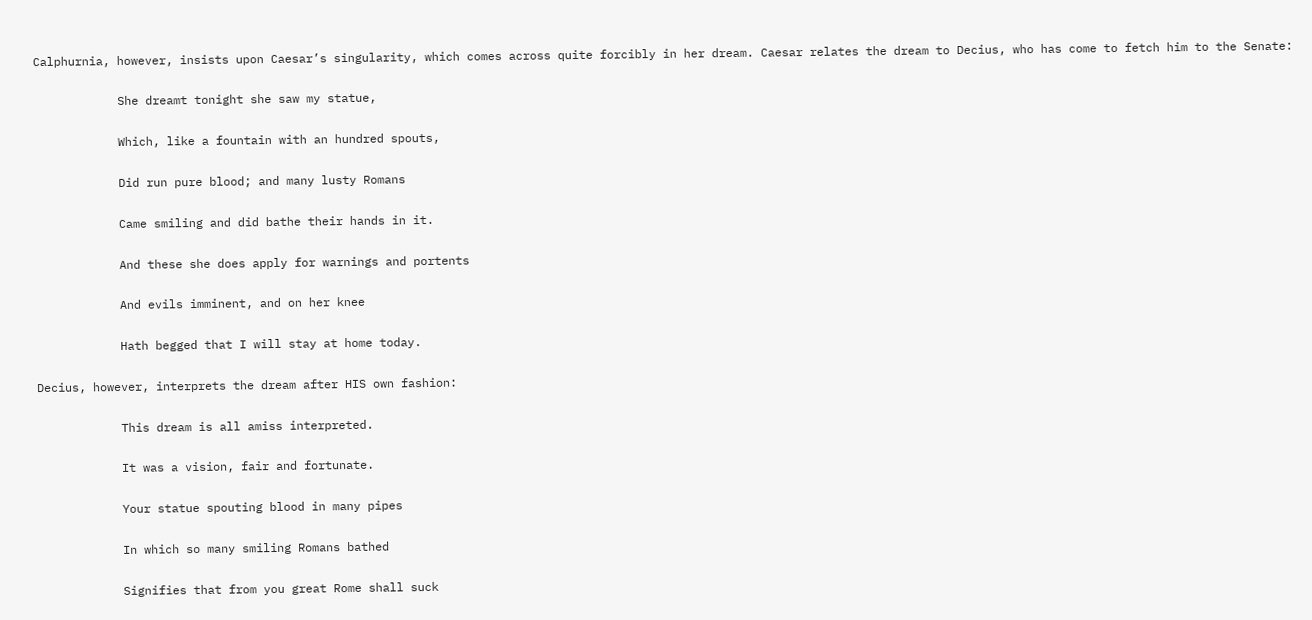Calphurnia, however, insists upon Caesar’s singularity, which comes across quite forcibly in her dream. Caesar relates the dream to Decius, who has come to fetch him to the Senate:

            She dreamt tonight she saw my statue,

            Which, like a fountain with an hundred spouts,

            Did run pure blood; and many lusty Romans

            Came smiling and did bathe their hands in it.

            And these she does apply for warnings and portents

            And evils imminent, and on her knee

            Hath begged that I will stay at home today.

Decius, however, interprets the dream after HIS own fashion:

            This dream is all amiss interpreted.

            It was a vision, fair and fortunate.

            Your statue spouting blood in many pipes

            In which so many smiling Romans bathed

            Signifies that from you great Rome shall suck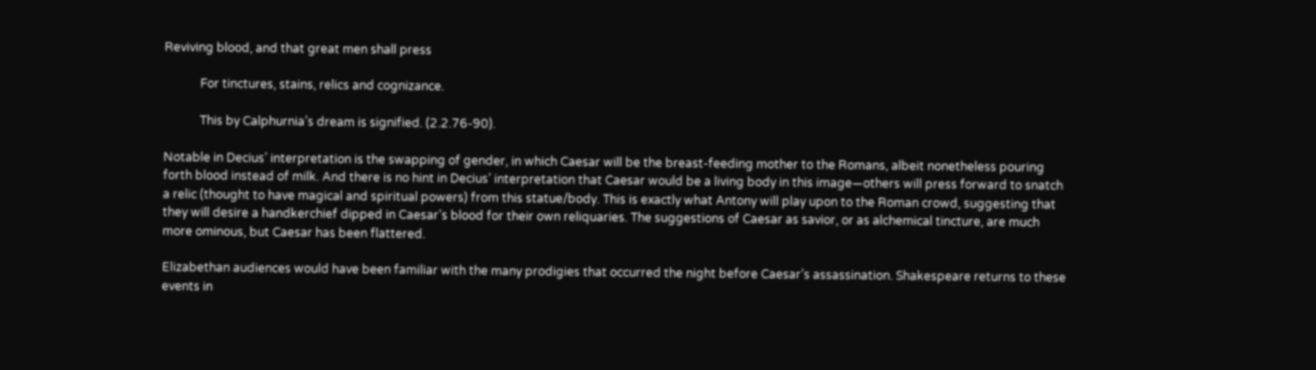Reviving blood, and that great men shall press

            For tinctures, stains, relics and cognizance.

            This by Calphurnia’s dream is signified. (2.2.76-90).

Notable in Decius’ interpretation is the swapping of gender, in which Caesar will be the breast-feeding mother to the Romans, albeit nonetheless pouring forth blood instead of milk. And there is no hint in Decius’ interpretation that Caesar would be a living body in this image—others will press forward to snatch a relic (thought to have magical and spiritual powers) from this statue/body. This is exactly what Antony will play upon to the Roman crowd, suggesting that they will desire a handkerchief dipped in Caesar’s blood for their own reliquaries. The suggestions of Caesar as savior, or as alchemical tincture, are much more ominous, but Caesar has been flattered.

Elizabethan audiences would have been familiar with the many prodigies that occurred the night before Caesar’s assassination. Shakespeare returns to these events in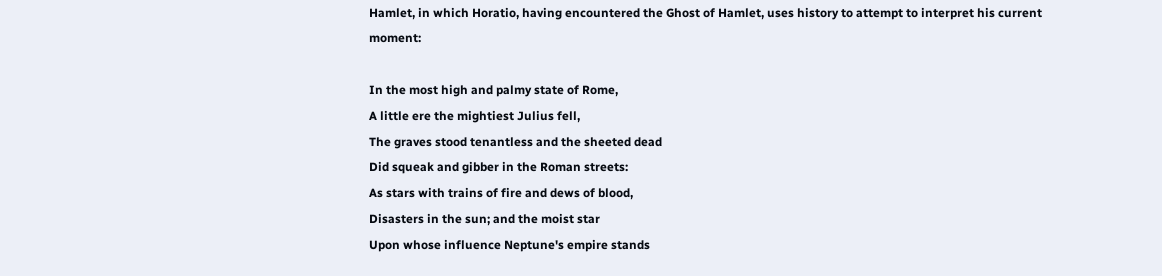Hamlet, in which Horatio, having encountered the Ghost of Hamlet, uses history to attempt to interpret his current moment:

In the most high and palmy state of Rome,
A little ere the mightiest Julius fell,
The graves stood tenantless and the sheeted dead
Did squeak and gibber in the Roman streets:
As stars with trains of fire and dews of blood,
Disasters in the sun; and the moist star
Upon whose influence Neptune's empire stands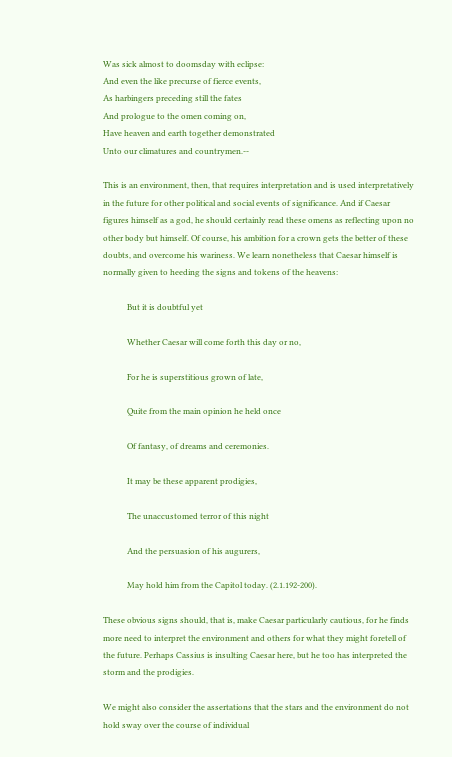Was sick almost to doomsday with eclipse:
And even the like precurse of fierce events,
As harbingers preceding still the fates
And prologue to the omen coming on,
Have heaven and earth together demonstrated
Unto our climatures and countrymen.--

This is an environment, then, that requires interpretation and is used interpretatively in the future for other political and social events of significance. And if Caesar figures himself as a god, he should certainly read these omens as reflecting upon no other body but himself. Of course, his ambition for a crown gets the better of these doubts, and overcome his wariness. We learn nonetheless that Caesar himself is normally given to heeding the signs and tokens of the heavens:

            But it is doubtful yet

            Whether Caesar will come forth this day or no,

            For he is superstitious grown of late,

            Quite from the main opinion he held once

            Of fantasy, of dreams and ceremonies.

            It may be these apparent prodigies,

            The unaccustomed terror of this night

            And the persuasion of his augurers,

            May hold him from the Capitol today. (2.1.192-200).

These obvious signs should, that is, make Caesar particularly cautious, for he finds more need to interpret the environment and others for what they might foretell of the future. Perhaps Cassius is insulting Caesar here, but he too has interpreted the storm and the prodigies.

We might also consider the assertations that the stars and the environment do not hold sway over the course of individual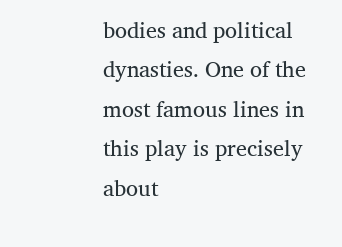bodies and political dynasties. One of the most famous lines in this play is precisely about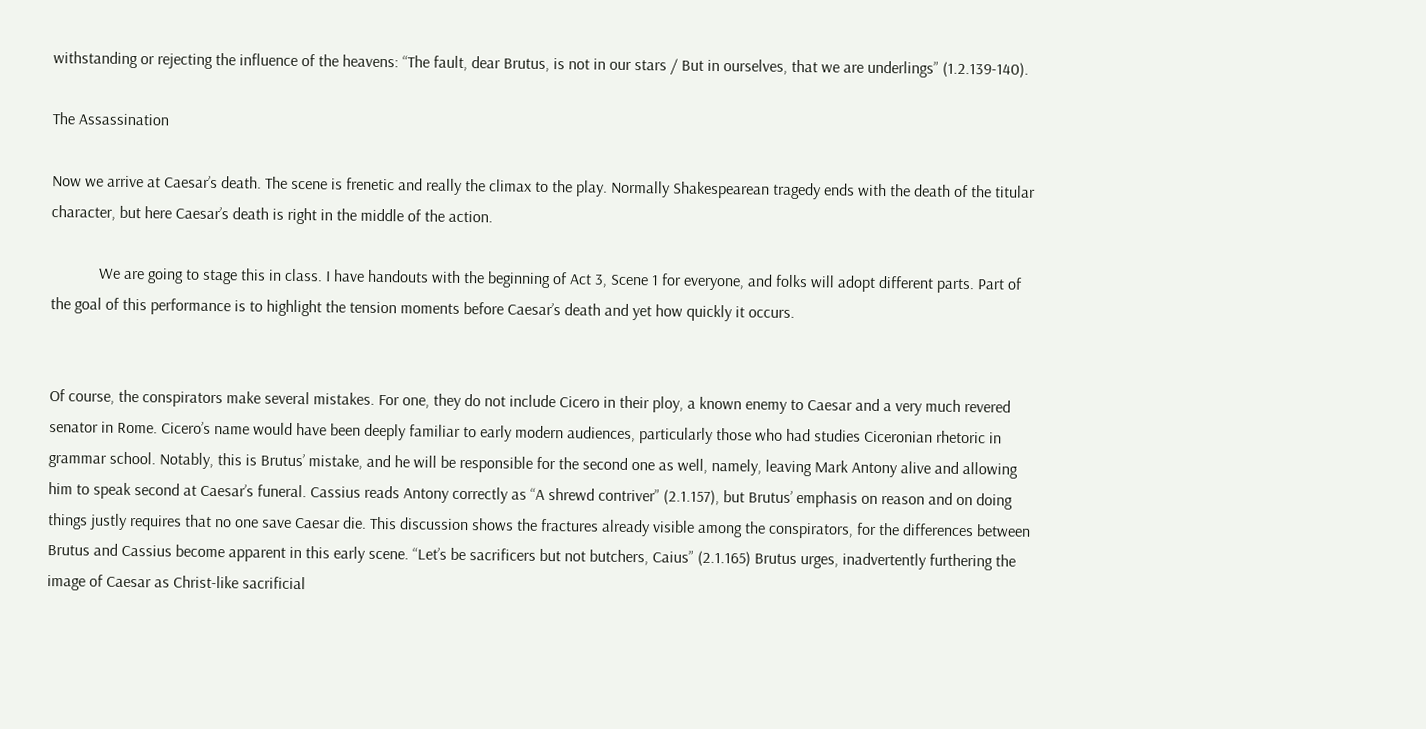withstanding or rejecting the influence of the heavens: “The fault, dear Brutus, is not in our stars / But in ourselves, that we are underlings” (1.2.139-140).

The Assassination

Now we arrive at Caesar’s death. The scene is frenetic and really the climax to the play. Normally Shakespearean tragedy ends with the death of the titular character, but here Caesar’s death is right in the middle of the action.

            We are going to stage this in class. I have handouts with the beginning of Act 3, Scene 1 for everyone, and folks will adopt different parts. Part of the goal of this performance is to highlight the tension moments before Caesar’s death and yet how quickly it occurs.


Of course, the conspirators make several mistakes. For one, they do not include Cicero in their ploy, a known enemy to Caesar and a very much revered senator in Rome. Cicero’s name would have been deeply familiar to early modern audiences, particularly those who had studies Ciceronian rhetoric in grammar school. Notably, this is Brutus’ mistake, and he will be responsible for the second one as well, namely, leaving Mark Antony alive and allowing him to speak second at Caesar’s funeral. Cassius reads Antony correctly as “A shrewd contriver” (2.1.157), but Brutus’ emphasis on reason and on doing things justly requires that no one save Caesar die. This discussion shows the fractures already visible among the conspirators, for the differences between Brutus and Cassius become apparent in this early scene. “Let’s be sacrificers but not butchers, Caius” (2.1.165) Brutus urges, inadvertently furthering the image of Caesar as Christ-like sacrificial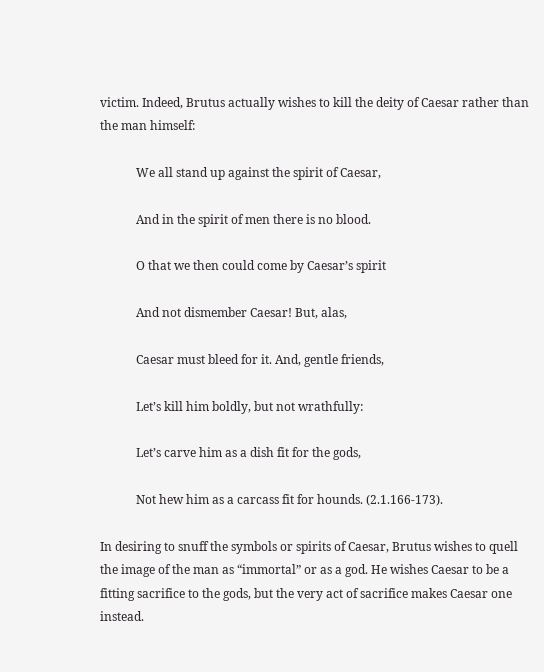victim. Indeed, Brutus actually wishes to kill the deity of Caesar rather than the man himself:

            We all stand up against the spirit of Caesar,

            And in the spirit of men there is no blood.

            O that we then could come by Caesar’s spirit

            And not dismember Caesar! But, alas,

            Caesar must bleed for it. And, gentle friends,

            Let’s kill him boldly, but not wrathfully:

            Let’s carve him as a dish fit for the gods,

            Not hew him as a carcass fit for hounds. (2.1.166-173).

In desiring to snuff the symbols or spirits of Caesar, Brutus wishes to quell the image of the man as “immortal” or as a god. He wishes Caesar to be a fitting sacrifice to the gods, but the very act of sacrifice makes Caesar one instead.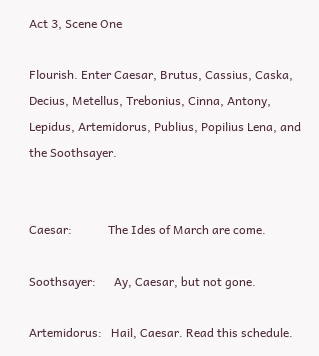Act 3, Scene One

Flourish. Enter Caesar, Brutus, Cassius, Caska, Decius, Metellus, Trebonius, Cinna, Antony, Lepidus, Artemidorus, Publius, Popilius Lena, and the Soothsayer.


Caesar:            The Ides of March are come.

Soothsayer:      Ay, Caesar, but not gone.

Artemidorus:   Hail, Caesar. Read this schedule.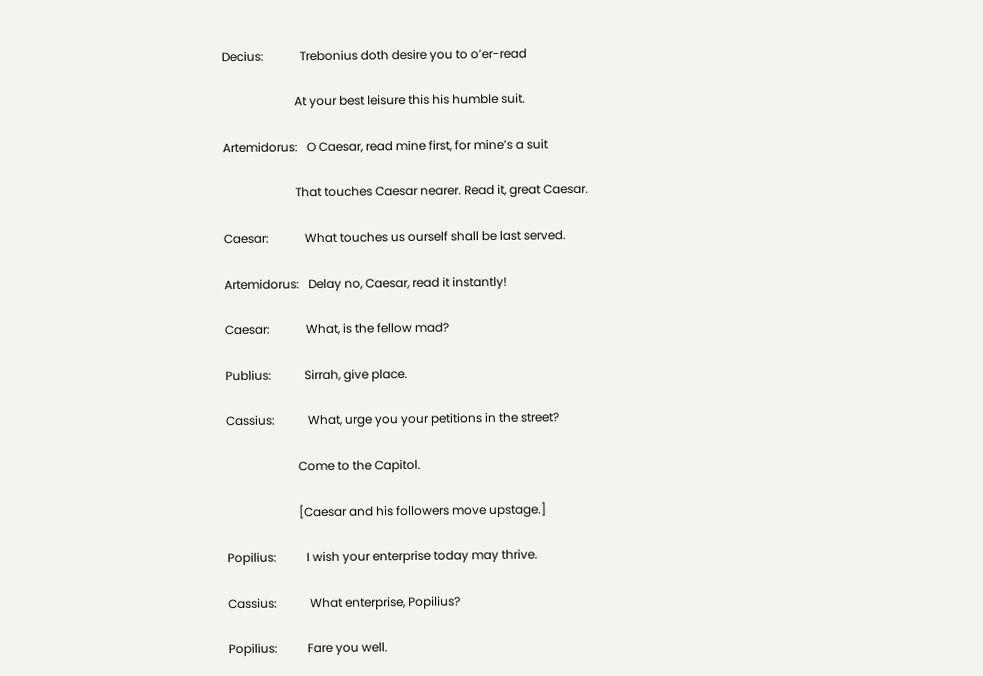Decius:            Trebonius doth desire you to o’er-read

                        At your best leisure this his humble suit.

Artemidorus:   O Caesar, read mine first, for mine’s a suit

                        That touches Caesar nearer. Read it, great Caesar.

Caesar:            What touches us ourself shall be last served.

Artemidorus:   Delay no, Caesar, read it instantly!

Caesar:            What, is the fellow mad?

Publius:           Sirrah, give place.

Cassius:           What, urge you your petitions in the street?

                        Come to the Capitol.

                        [Caesar and his followers move upstage.]

Popilius:          I wish your enterprise today may thrive.

Cassius:           What enterprise, Popilius?

Popilius:          Fare you well.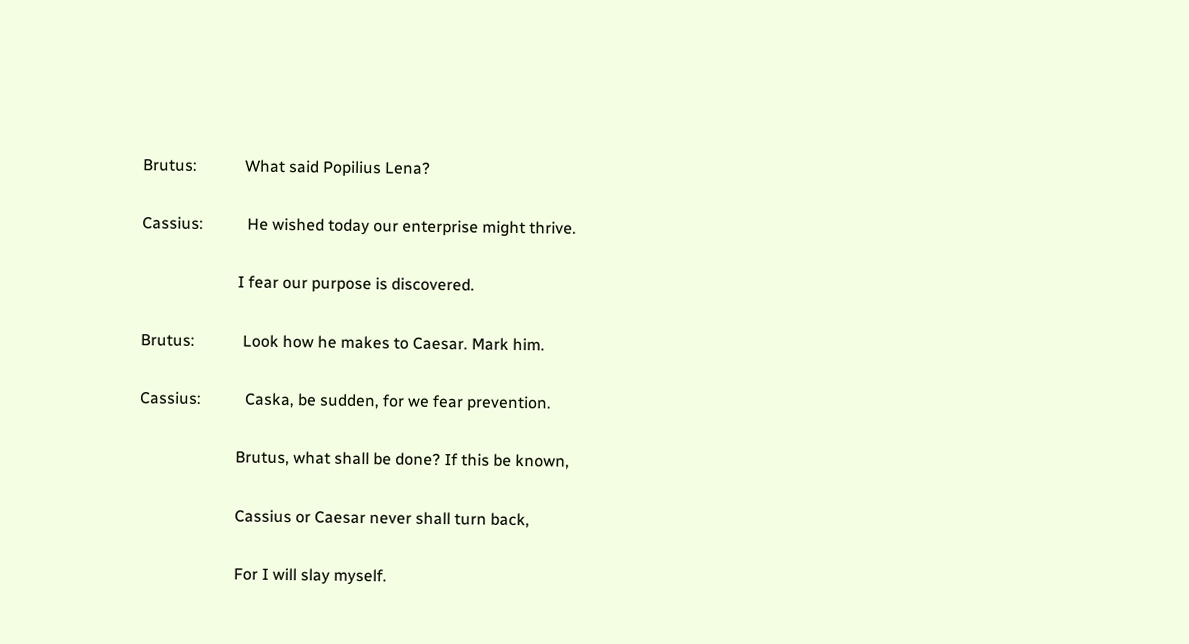Brutus:            What said Popilius Lena?

Cassius:           He wished today our enterprise might thrive.

                        I fear our purpose is discovered.

Brutus:            Look how he makes to Caesar. Mark him.

Cassius:           Caska, be sudden, for we fear prevention.

                        Brutus, what shall be done? If this be known,

                        Cassius or Caesar never shall turn back,

                        For I will slay myself.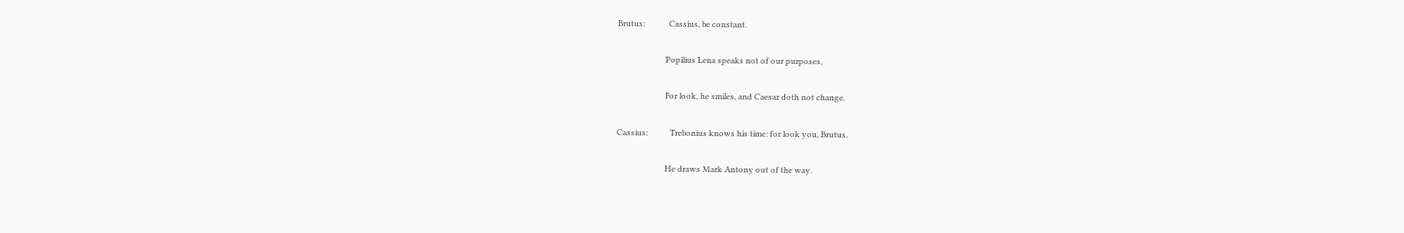Brutus:            Cassius, be constant.

                        Popilius Lena speaks not of our purposes,

                        For look, he smiles, and Caesar doth not change.

Cassius:           Trebonius knows his time: for look you, Brutus,

                        He draws Mark Antony out of the way.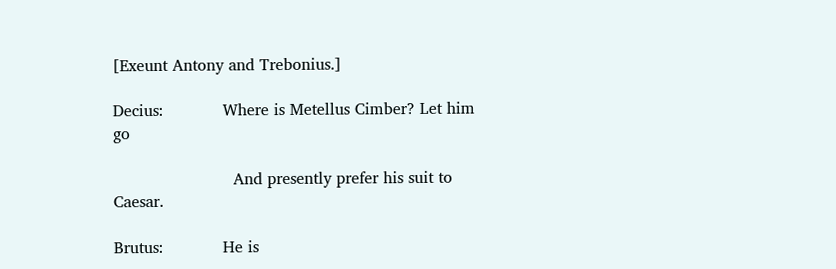[Exeunt Antony and Trebonius.]

Decius:            Where is Metellus Cimber? Let him go

                        And presently prefer his suit to Caesar.

Brutus:            He is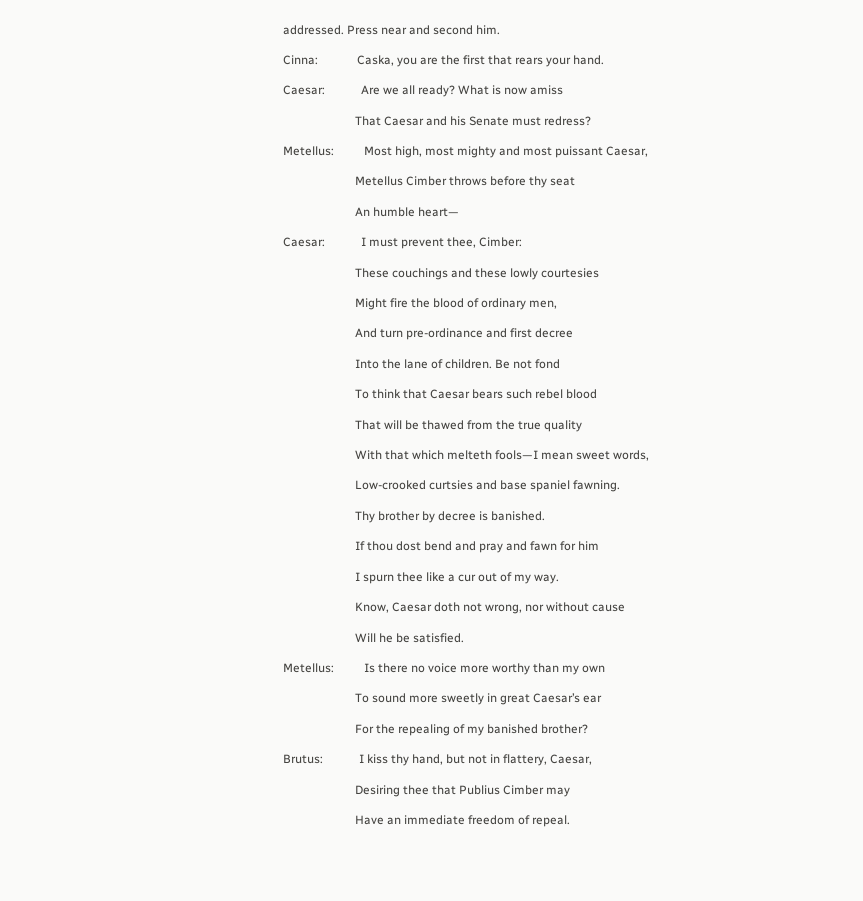addressed. Press near and second him.

Cinna:             Caska, you are the first that rears your hand.

Caesar:            Are we all ready? What is now amiss

                        That Caesar and his Senate must redress?

Metellus:          Most high, most mighty and most puissant Caesar,

                        Metellus Cimber throws before thy seat

                        An humble heart—

Caesar:            I must prevent thee, Cimber:

                        These couchings and these lowly courtesies

                        Might fire the blood of ordinary men,

                        And turn pre-ordinance and first decree

                        Into the lane of children. Be not fond

                        To think that Caesar bears such rebel blood

                        That will be thawed from the true quality

                        With that which melteth fools—I mean sweet words,

                        Low-crooked curtsies and base spaniel fawning.

                        Thy brother by decree is banished.

                        If thou dost bend and pray and fawn for him

                        I spurn thee like a cur out of my way.

                        Know, Caesar doth not wrong, nor without cause

                        Will he be satisfied.

Metellus:          Is there no voice more worthy than my own

                        To sound more sweetly in great Caesar’s ear

                        For the repealing of my banished brother?

Brutus:            I kiss thy hand, but not in flattery, Caesar,

                        Desiring thee that Publius Cimber may

                        Have an immediate freedom of repeal.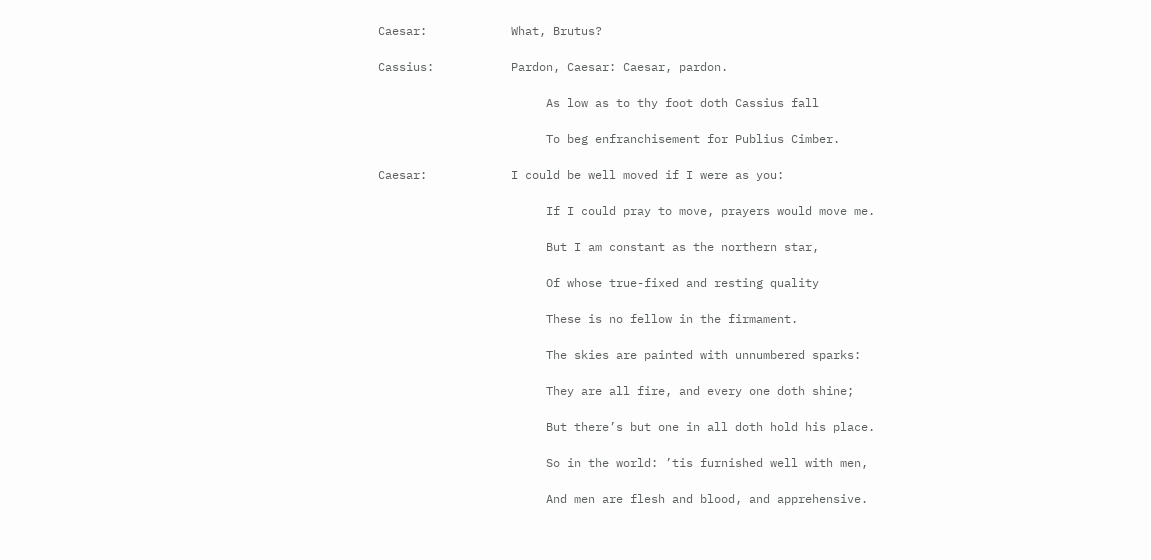Caesar:            What, Brutus?

Cassius:           Pardon, Caesar: Caesar, pardon.

                        As low as to thy foot doth Cassius fall

                        To beg enfranchisement for Publius Cimber.

Caesar:            I could be well moved if I were as you:

                        If I could pray to move, prayers would move me.

                        But I am constant as the northern star,

                        Of whose true-fixed and resting quality

                        These is no fellow in the firmament.

                        The skies are painted with unnumbered sparks:

                        They are all fire, and every one doth shine;

                        But there’s but one in all doth hold his place.

                        So in the world: ’tis furnished well with men,

                        And men are flesh and blood, and apprehensive.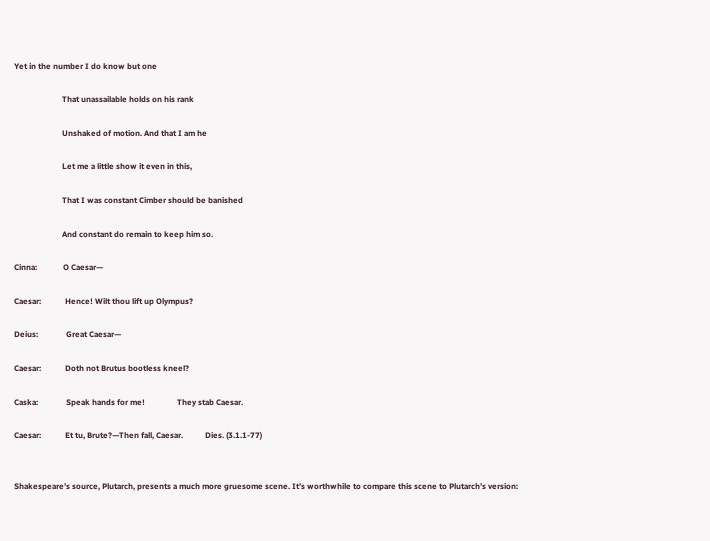Yet in the number I do know but one

                        That unassailable holds on his rank

                        Unshaked of motion. And that I am he

                        Let me a little show it even in this,

                        That I was constant Cimber should be banished

                        And constant do remain to keep him so.

Cinna:             O Caesar—

Caesar:            Hence! Wilt thou lift up Olympus?

Deius:              Great Caesar—

Caesar:            Doth not Brutus bootless kneel?

Caska:              Speak hands for me!                They stab Caesar.

Caesar:            Et tu, Brute?—Then fall, Caesar.           Dies. (3.1.1-77)


Shakespeare’s source, Plutarch, presents a much more gruesome scene. It’s worthwhile to compare this scene to Plutarch’s version: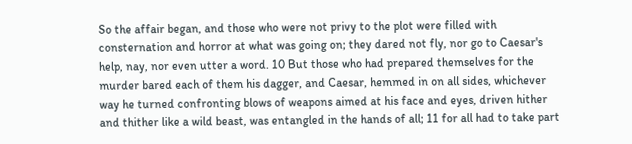So the affair began, and those who were not privy to the plot were filled with consternation and horror at what was going on; they dared not fly, nor go to Caesar's help, nay, nor even utter a word. 10 But those who had prepared themselves for the murder bared each of them his dagger, and Caesar, hemmed in on all sides, whichever way he turned confronting blows of weapons aimed at his face and eyes, driven hither and thither like a wild beast, was entangled in the hands of all; 11 for all had to take part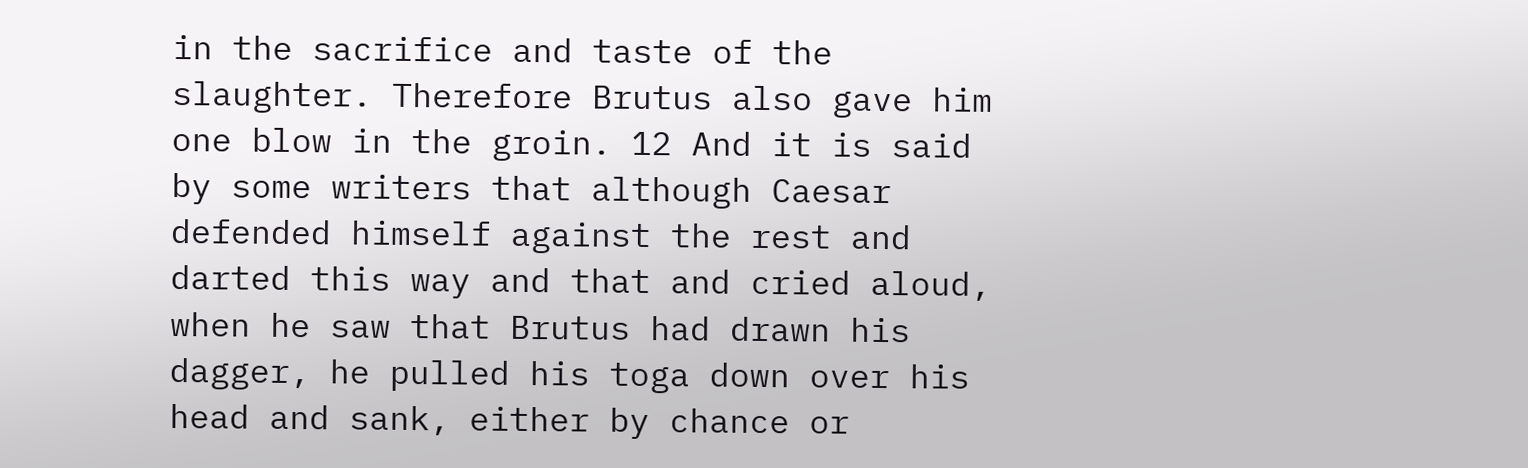in the sacrifice and taste of the slaughter. Therefore Brutus also gave him one blow in the groin. 12 And it is said by some writers that although Caesar defended himself against the rest and darted this way and that and cried aloud, when he saw that Brutus had drawn his dagger, he pulled his toga down over his head and sank, either by chance or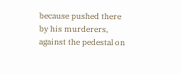because pushed there by his murderers, against the pedestal on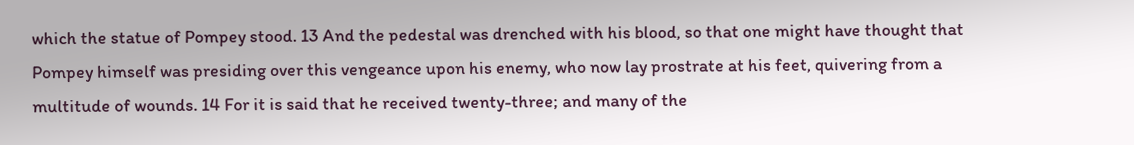which the statue of Pompey stood. 13 And the pedestal was drenched with his blood, so that one might have thought that Pompey himself was presiding over this vengeance upon his enemy, who now lay prostrate at his feet, quivering from a multitude of wounds. 14 For it is said that he received twenty-three; and many of the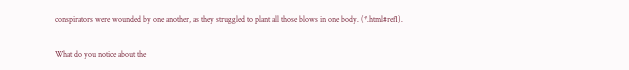conspirators were wounded by one another, as they struggled to plant all those blows in one body. (*.html#ref1).


What do you notice about the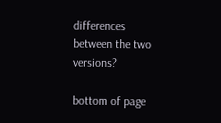differences between the two versions?

bottom of page